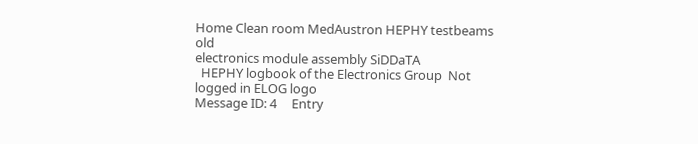Home Clean room MedAustron HEPHY testbeams old
electronics module assembly SiDDaTA
  HEPHY logbook of the Electronics Group  Not logged in ELOG logo
Message ID: 4     Entry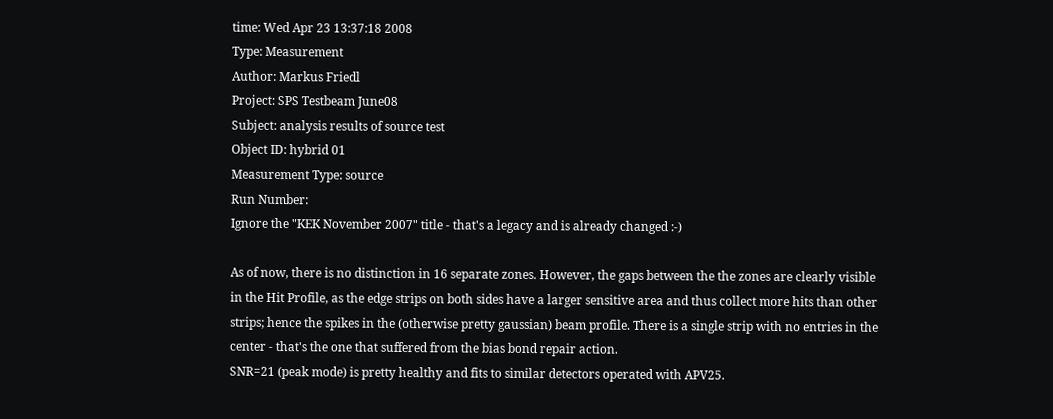time: Wed Apr 23 13:37:18 2008
Type: Measurement
Author: Markus Friedl
Project: SPS Testbeam June08
Subject: analysis results of source test
Object ID: hybrid 01
Measurement Type: source
Run Number:
Ignore the "KEK November 2007" title - that's a legacy and is already changed :-)

As of now, there is no distinction in 16 separate zones. However, the gaps between the the zones are clearly visible in the Hit Profile, as the edge strips on both sides have a larger sensitive area and thus collect more hits than other strips; hence the spikes in the (otherwise pretty gaussian) beam profile. There is a single strip with no entries in the center - that's the one that suffered from the bias bond repair action.
SNR=21 (peak mode) is pretty healthy and fits to similar detectors operated with APV25.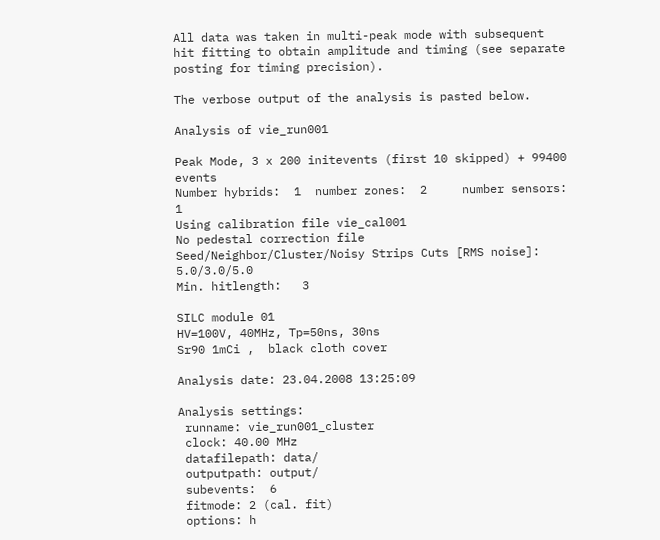All data was taken in multi-peak mode with subsequent hit fitting to obtain amplitude and timing (see separate posting for timing precision).

The verbose output of the analysis is pasted below.

Analysis of vie_run001

Peak Mode, 3 x 200 initevents (first 10 skipped) + 99400 events
Number hybrids:  1  number zones:  2     number sensors:  1
Using calibration file vie_cal001
No pedestal correction file
Seed/Neighbor/Cluster/Noisy Strips Cuts [RMS noise]: 5.0/3.0/5.0
Min. hitlength:   3

SILC module 01
HV=100V, 40MHz, Tp=50ns, 30ns
Sr90 1mCi ,  black cloth cover

Analysis date: 23.04.2008 13:25:09

Analysis settings:
 runname: vie_run001_cluster
 clock: 40.00 MHz
 datafilepath: data/
 outputpath: output/
 subevents:  6
 fitmode: 2 (cal. fit)
 options: h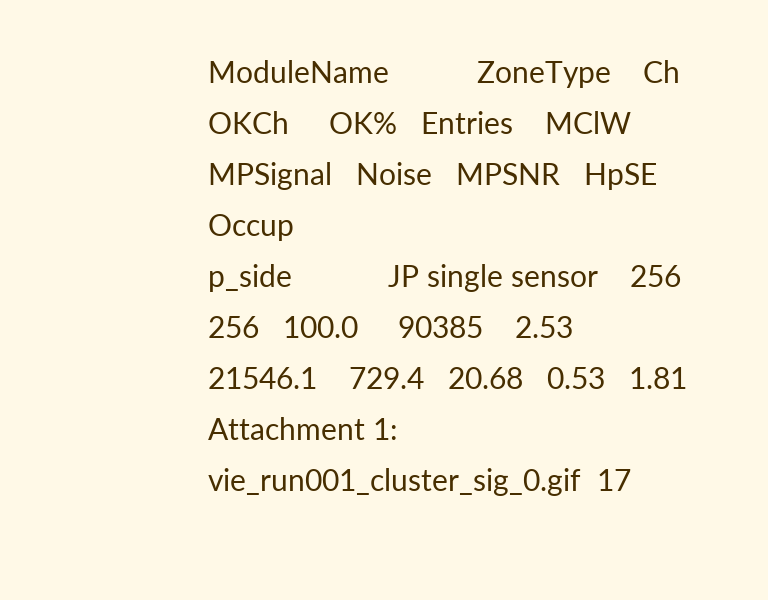ModuleName           ZoneType    Ch    OKCh     OK%   Entries    MClW    MPSignal   Noise   MPSNR   HpSE  Occup
p_side            JP single sensor    256    256   100.0     90385    2.53    21546.1    729.4   20.68   0.53   1.81
Attachment 1: vie_run001_cluster_sig_0.gif  17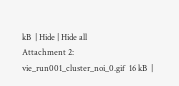kB  | Hide | Hide all
Attachment 2: vie_run001_cluster_noi_0.gif  16 kB  |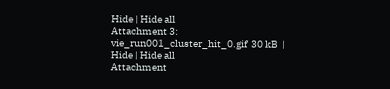Hide | Hide all
Attachment 3: vie_run001_cluster_hit_0.gif  30 kB  | Hide | Hide all
Attachment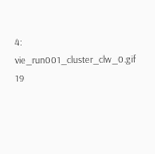4: vie_run001_cluster_clw_0.gif  19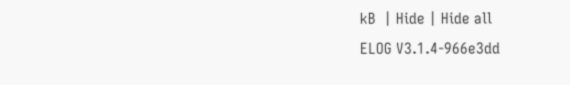kB  | Hide | Hide all
ELOG V3.1.4-966e3dd